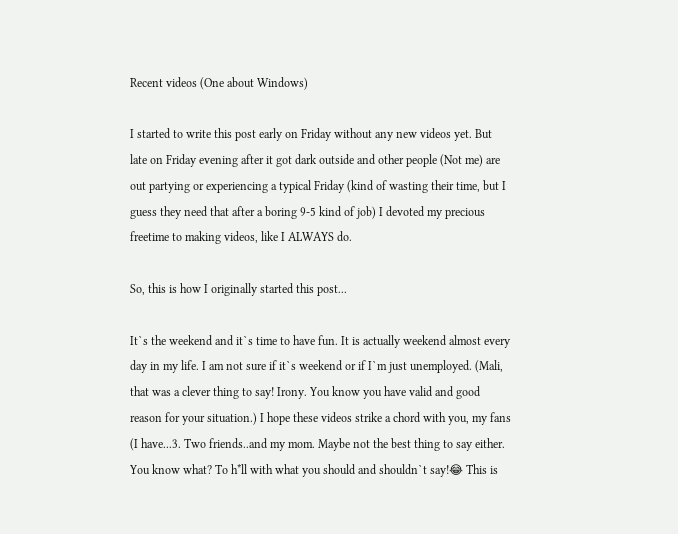Recent videos (One about Windows)

I started to write this post early on Friday without any new videos yet. But late on Friday evening after it got dark outside and other people (Not me) are out partying or experiencing a typical Friday (kind of wasting their time, but I guess they need that after a boring 9-5 kind of job) I devoted my precious freetime to making videos, like I ALWAYS do.

So, this is how I originally started this post...

It`s the weekend and it`s time to have fun. It is actually weekend almost every day in my life. I am not sure if it`s weekend or if I`m just unemployed. (Mali, that was a clever thing to say! Irony. You know you have valid and good reason for your situation.) I hope these videos strike a chord with you, my fans (I have...3. Two friends..and my mom. Maybe not the best thing to say either. You know what? To h*ll with what you should and shouldn`t say!😂 This is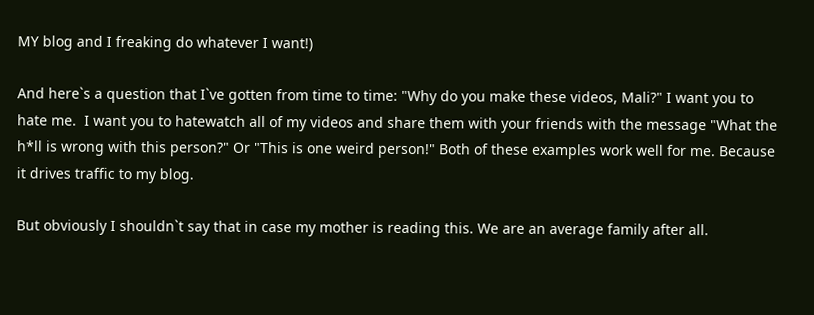MY blog and I freaking do whatever I want!)

And here`s a question that I`ve gotten from time to time: "Why do you make these videos, Mali?" I want you to hate me.  I want you to hatewatch all of my videos and share them with your friends with the message "What the h*ll is wrong with this person?" Or "This is one weird person!" Both of these examples work well for me. Because it drives traffic to my blog.

But obviously I shouldn`t say that in case my mother is reading this. We are an average family after all.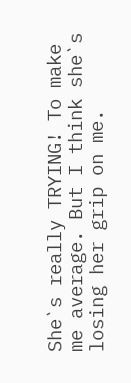She`s really TRYING! To make me average. But I think she`s losing her grip on me.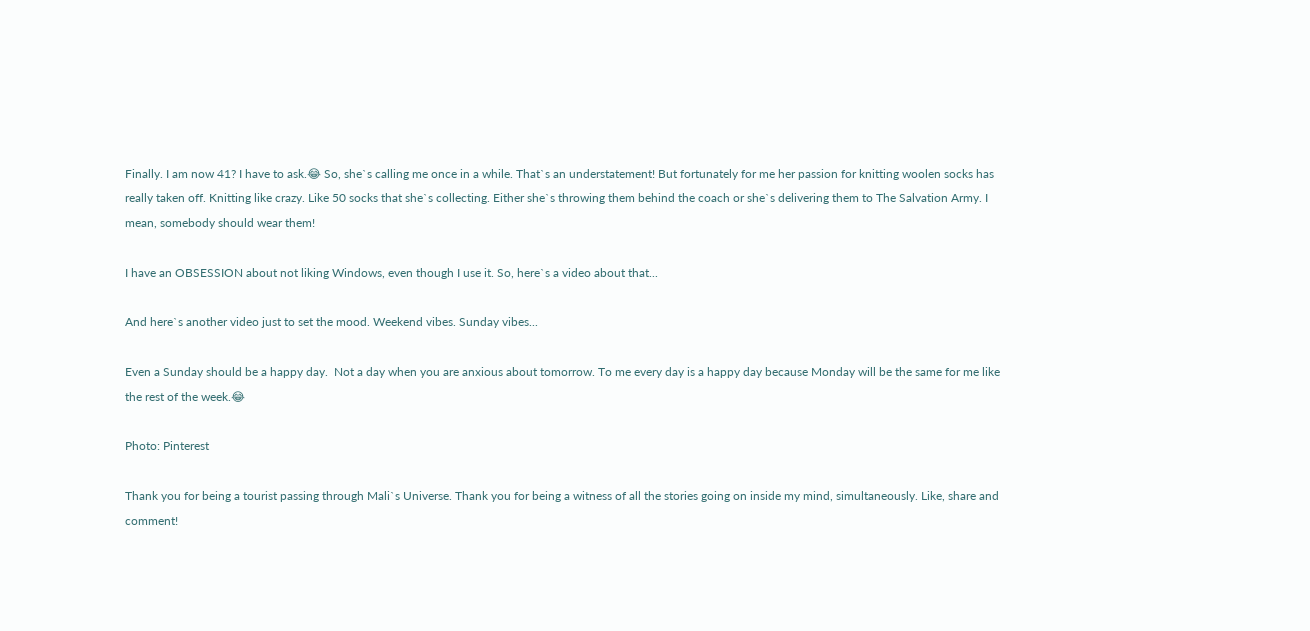Finally. I am now 41? I have to ask.😂 So, she`s calling me once in a while. That`s an understatement! But fortunately for me her passion for knitting woolen socks has really taken off. Knitting like crazy. Like 50 socks that she`s collecting. Either she`s throwing them behind the coach or she`s delivering them to The Salvation Army. I mean, somebody should wear them!

I have an OBSESSION about not liking Windows, even though I use it. So, here`s a video about that...

And here`s another video just to set the mood. Weekend vibes. Sunday vibes...

Even a Sunday should be a happy day.  Not a day when you are anxious about tomorrow. To me every day is a happy day because Monday will be the same for me like the rest of the week.😂

Photo: Pinterest

Thank you for being a tourist passing through Mali`s Universe. Thank you for being a witness of all the stories going on inside my mind, simultaneously. Like, share and comment!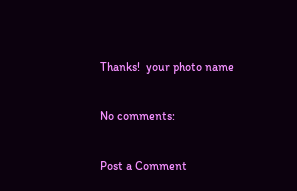Thanks!  your photo name

No comments:

Post a Comment